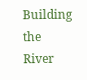Building the River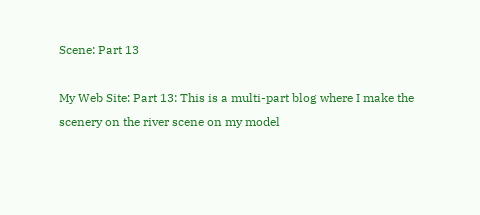Scene: Part 13

My Web Site: Part 13: This is a multi-part blog where I make the scenery on the river scene on my model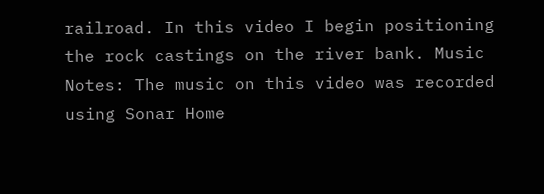railroad. In this video I begin positioning the rock castings on the river bank. Music Notes: The music on this video was recorded using Sonar Home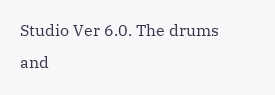Studio Ver 6.0. The drums and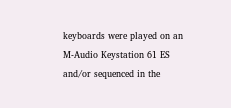keyboards were played on an M-Audio Keystation 61 ES and/or sequenced in the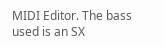MIDI Editor. The bass used is an SX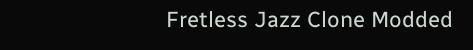Fretless Jazz Clone Modded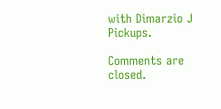with Dimarzio J Pickups.

Comments are closed.